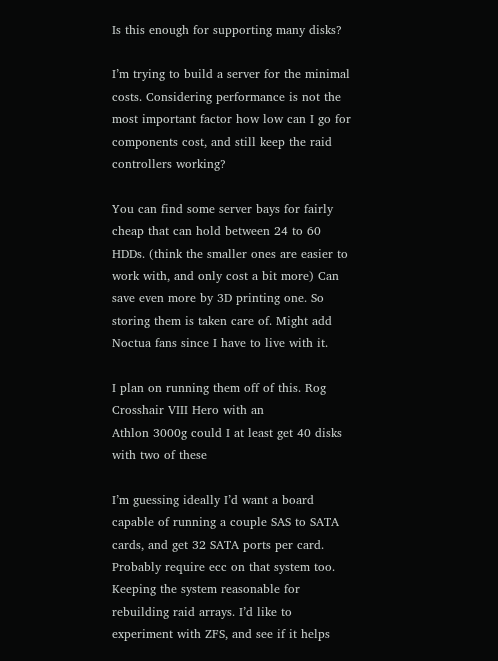Is this enough for supporting many disks?

I’m trying to build a server for the minimal costs. Considering performance is not the most important factor how low can I go for components cost, and still keep the raid controllers working?

You can find some server bays for fairly cheap that can hold between 24 to 60 HDDs. (think the smaller ones are easier to work with, and only cost a bit more) Can save even more by 3D printing one. So storing them is taken care of. Might add Noctua fans since I have to live with it.

I plan on running them off of this. Rog Crosshair VIII Hero with an
Athlon 3000g could I at least get 40 disks with two of these

I’m guessing ideally I’d want a board capable of running a couple SAS to SATA cards, and get 32 SATA ports per card. Probably require ecc on that system too. Keeping the system reasonable for rebuilding raid arrays. I’d like to experiment with ZFS, and see if it helps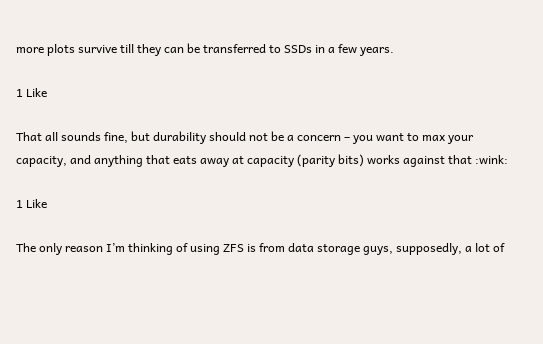more plots survive till they can be transferred to SSDs in a few years.

1 Like

That all sounds fine, but durability should not be a concern – you want to max your capacity, and anything that eats away at capacity (parity bits) works against that :wink:

1 Like

The only reason I’m thinking of using ZFS is from data storage guys, supposedly, a lot of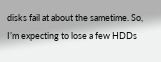disks fail at about the sametime. So, I’m expecting to lose a few HDDs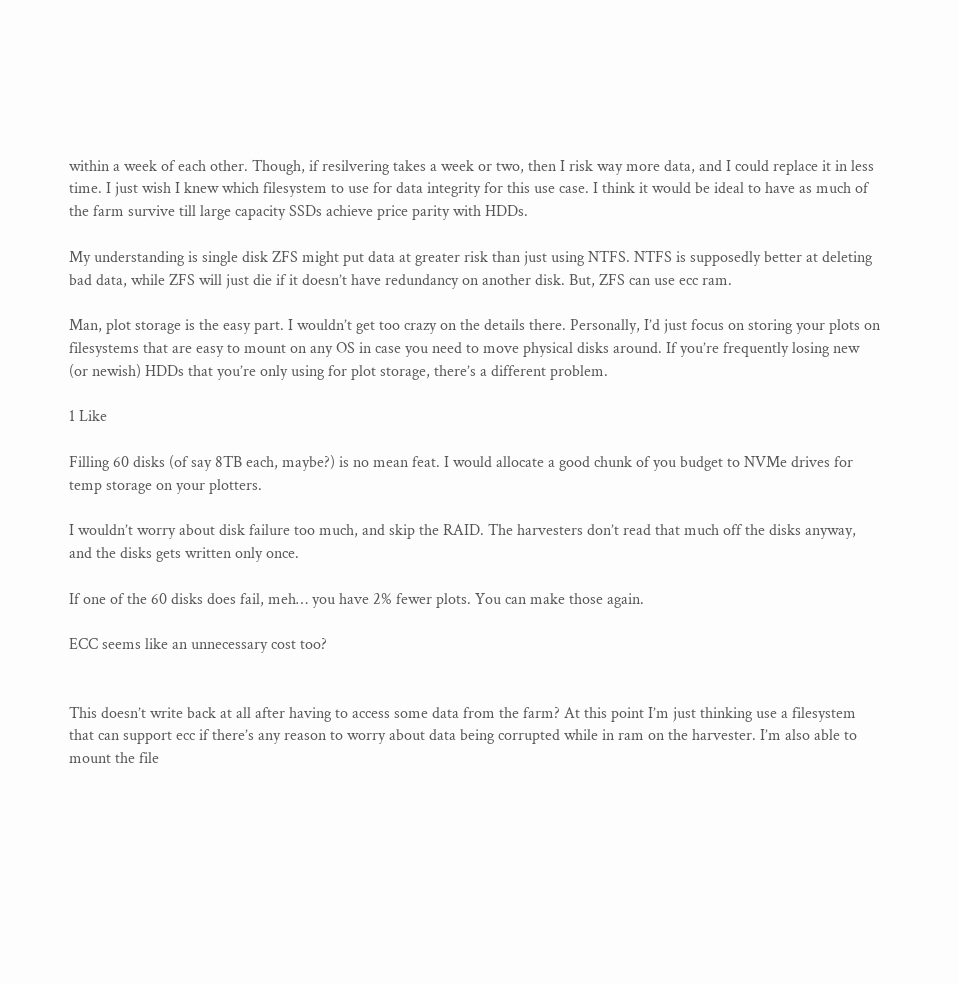within a week of each other. Though, if resilvering takes a week or two, then I risk way more data, and I could replace it in less time. I just wish I knew which filesystem to use for data integrity for this use case. I think it would be ideal to have as much of the farm survive till large capacity SSDs achieve price parity with HDDs.

My understanding is single disk ZFS might put data at greater risk than just using NTFS. NTFS is supposedly better at deleting bad data, while ZFS will just die if it doesn’t have redundancy on another disk. But, ZFS can use ecc ram.

Man, plot storage is the easy part. I wouldn’t get too crazy on the details there. Personally, I’d just focus on storing your plots on filesystems that are easy to mount on any OS in case you need to move physical disks around. If you’re frequently losing new (or newish) HDDs that you’re only using for plot storage, there’s a different problem.

1 Like

Filling 60 disks (of say 8TB each, maybe?) is no mean feat. I would allocate a good chunk of you budget to NVMe drives for temp storage on your plotters.

I wouldn’t worry about disk failure too much, and skip the RAID. The harvesters don’t read that much off the disks anyway, and the disks gets written only once.

If one of the 60 disks does fail, meh… you have 2% fewer plots. You can make those again.

ECC seems like an unnecessary cost too?


This doesn’t write back at all after having to access some data from the farm? At this point I’m just thinking use a filesystem that can support ecc if there’s any reason to worry about data being corrupted while in ram on the harvester. I’m also able to mount the file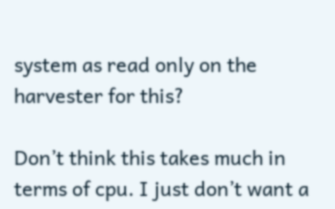system as read only on the harvester for this?

Don’t think this takes much in terms of cpu. I just don’t want a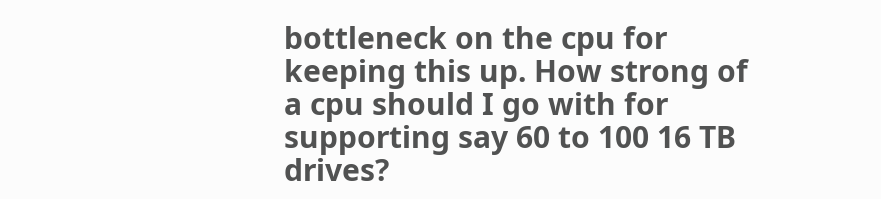bottleneck on the cpu for keeping this up. How strong of a cpu should I go with for supporting say 60 to 100 16 TB drives?